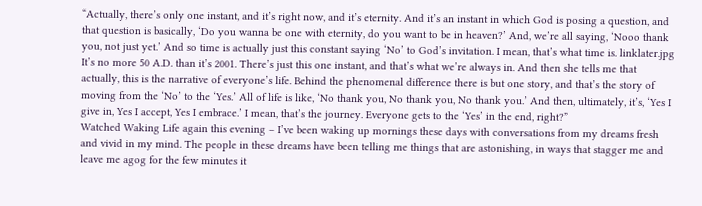“Actually, there’s only one instant, and it’s right now, and it’s eternity. And it’s an instant in which God is posing a question, and that question is basically, ‘Do you wanna be one with eternity, do you want to be in heaven?’ And, we’re all saying, ‘Nooo thank you, not just yet.’ And so time is actually just this constant saying ‘No’ to God’s invitation. I mean, that’s what time is. linklater.jpg
It’s no more 50 A.D. than it’s 2001. There’s just this one instant, and that’s what we’re always in. And then she tells me that actually, this is the narrative of everyone’s life. Behind the phenomenal difference there is but one story, and that’s the story of moving from the ‘No’ to the ‘Yes.’ All of life is like, ‘No thank you, No thank you, No thank you.’ And then, ultimately, it’s, ‘Yes I give in, Yes I accept, Yes I embrace.’ I mean, that’s the journey. Everyone gets to the ‘Yes’ in the end, right?”
Watched Waking Life again this evening – I’ve been waking up mornings these days with conversations from my dreams fresh and vivid in my mind. The people in these dreams have been telling me things that are astonishing, in ways that stagger me and leave me agog for the few minutes it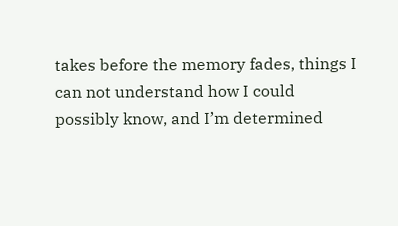takes before the memory fades, things I can not understand how I could possibly know, and I’m determined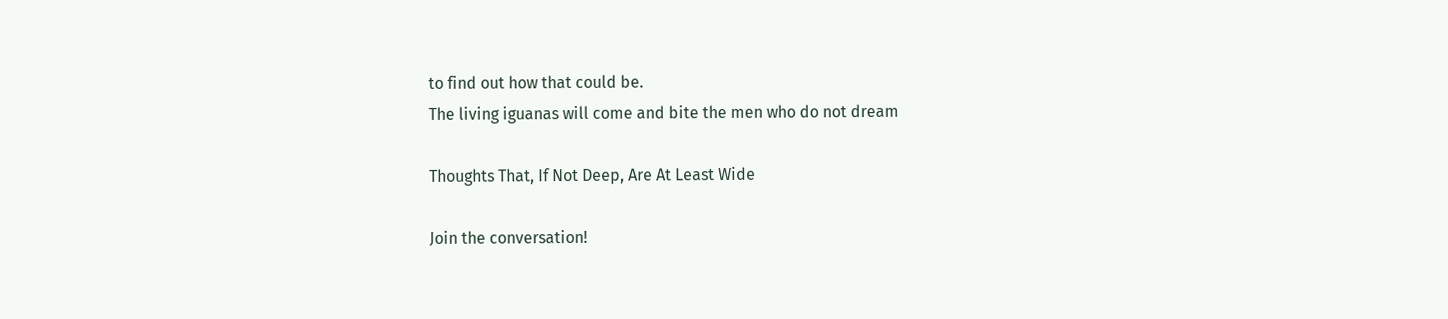to find out how that could be.
The living iguanas will come and bite the men who do not dream

Thoughts That, If Not Deep, Are At Least Wide

Join the conversation!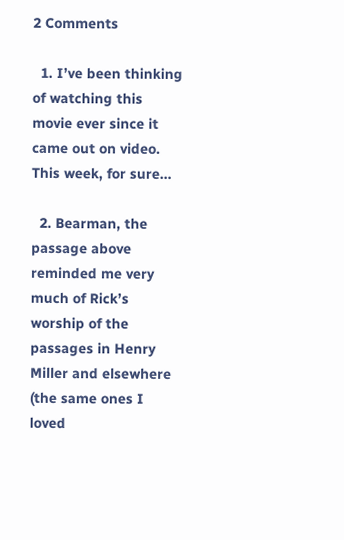2 Comments

  1. I’ve been thinking of watching this movie ever since it came out on video. This week, for sure…

  2. Bearman, the passage above reminded me very much of Rick’s worship of the passages in Henry Miller and elsewhere (the same ones I loved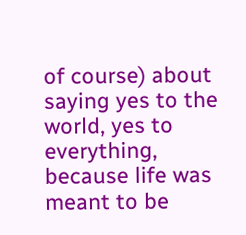of course) about saying yes to the world, yes to everything, because life was meant to be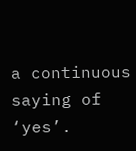a continuous saying of ‘yes’.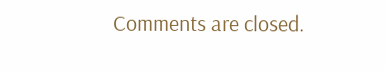Comments are closed.